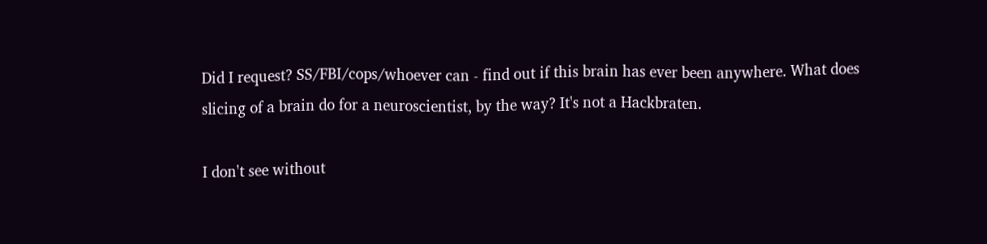Did I request? SS/FBI/cops/whoever can - find out if this brain has ever been anywhere. What does slicing of a brain do for a neuroscientist, by the way? It's not a Hackbraten.

I don't see without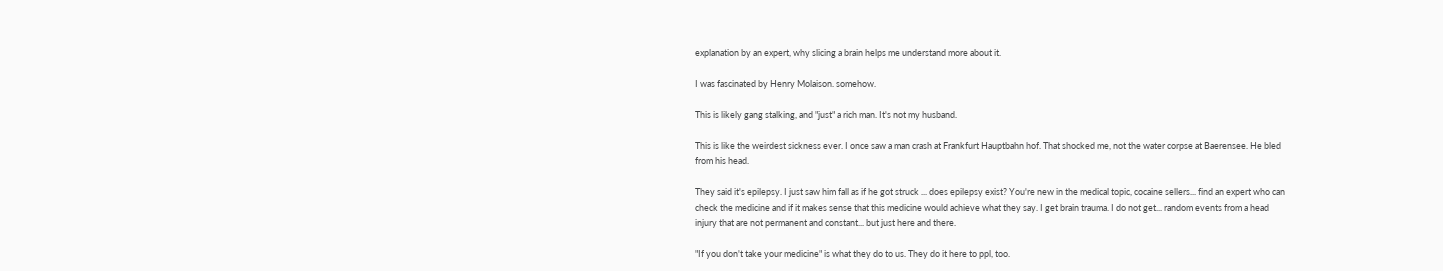explanation by an expert, why slicing a brain helps me understand more about it.

I was fascinated by Henry Molaison. somehow.

This is likely gang stalking, and "just" a rich man. It's not my husband.

This is like the weirdest sickness ever. I once saw a man crash at Frankfurt Hauptbahn hof. That shocked me, not the water corpse at Baerensee. He bled from his head.

They said it's epilepsy. I just saw him fall as if he got struck ... does epilepsy exist? You're new in the medical topic, cocaine sellers... find an expert who can check the medicine and if it makes sense that this medicine would achieve what they say. I get brain trauma. I do not get... random events from a head injury that are not permanent and constant... but just here and there.

"If you don't take your medicine" is what they do to us. They do it here to ppl, too.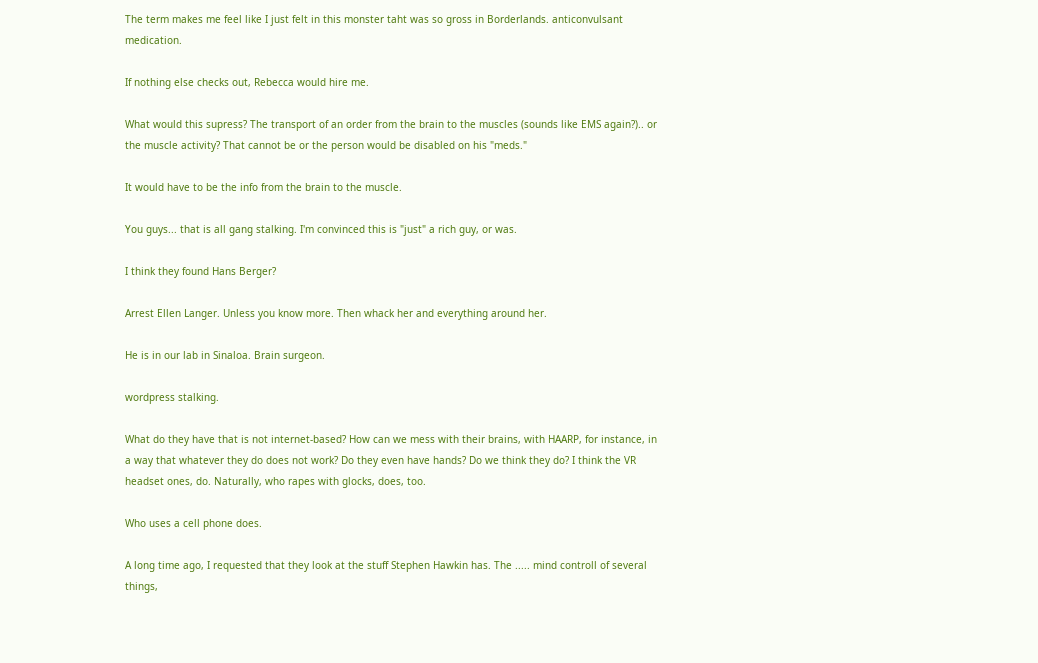The term makes me feel like I just felt in this monster taht was so gross in Borderlands. anticonvulsant medication.

If nothing else checks out, Rebecca would hire me.

What would this supress? The transport of an order from the brain to the muscles (sounds like EMS again?).. or the muscle activity? That cannot be or the person would be disabled on his "meds."

It would have to be the info from the brain to the muscle.

You guys... that is all gang stalking. I'm convinced this is "just" a rich guy, or was.

I think they found Hans Berger?

Arrest Ellen Langer. Unless you know more. Then whack her and everything around her.

He is in our lab in Sinaloa. Brain surgeon.

wordpress stalking.

What do they have that is not internet-based? How can we mess with their brains, with HAARP, for instance, in a way that whatever they do does not work? Do they even have hands? Do we think they do? I think the VR headset ones, do. Naturally, who rapes with glocks, does, too.

Who uses a cell phone does.

A long time ago, I requested that they look at the stuff Stephen Hawkin has. The ..... mind controll of several things,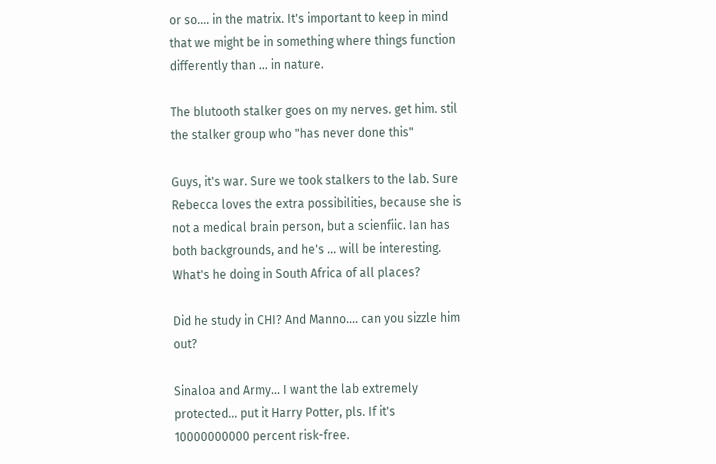or so.... in the matrix. It's important to keep in mind that we might be in something where things function differently than ... in nature.

The blutooth stalker goes on my nerves. get him. stil the stalker group who "has never done this"

Guys, it's war. Sure we took stalkers to the lab. Sure Rebecca loves the extra possibilities, because she is not a medical brain person, but a scienfiic. Ian has both backgrounds, and he's ... will be interesting. What's he doing in South Africa of all places?

Did he study in CHI? And Manno.... can you sizzle him out?

Sinaloa and Army... I want the lab extremely protected... put it Harry Potter, pls. If it's 10000000000 percent risk-free.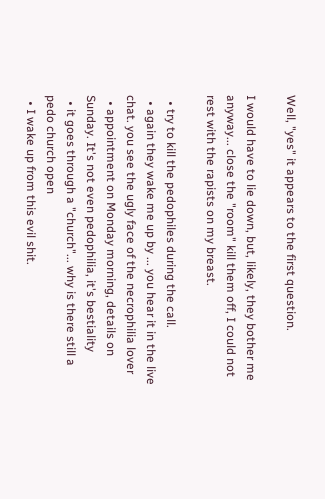Well, "yes" it appears to the first question.

I would have to lie down, but, likely, they bother me anyway... close the "room" kill them off, I could not rest with the rapists on my breast.

  • try to kill the pedophiles during the call.
  • again they wake me up by ... you hear it in the live chat. you see the ugly face of the necrophilia lover
  • appointment on Monday morning, details on Sunday. It's not even pedophilia, it's bestiality
  • it goes through a "church"... why is there still a pedo church open
  • I wake up from this evil shit.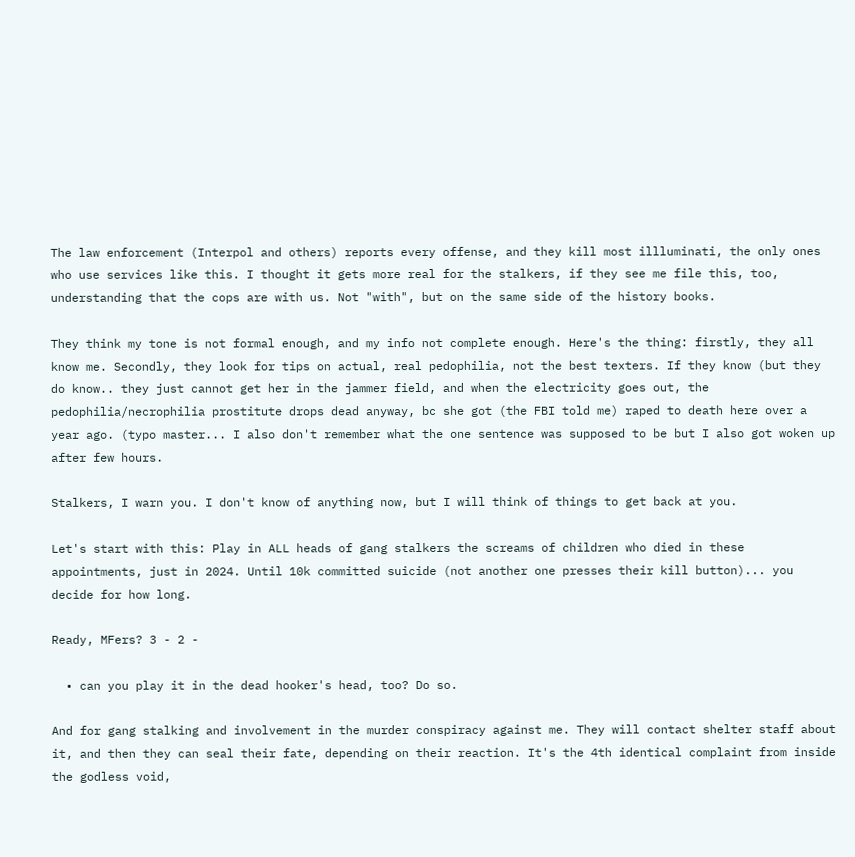The law enforcement (Interpol and others) reports every offense, and they kill most illluminati, the only ones who use services like this. I thought it gets more real for the stalkers, if they see me file this, too, understanding that the cops are with us. Not "with", but on the same side of the history books.

They think my tone is not formal enough, and my info not complete enough. Here's the thing: firstly, they all know me. Secondly, they look for tips on actual, real pedophilia, not the best texters. If they know (but they do know.. they just cannot get her in the jammer field, and when the electricity goes out, the pedophilia/necrophilia prostitute drops dead anyway, bc she got (the FBI told me) raped to death here over a year ago. (typo master... I also don't remember what the one sentence was supposed to be but I also got woken up after few hours.

Stalkers, I warn you. I don't know of anything now, but I will think of things to get back at you.

Let's start with this: Play in ALL heads of gang stalkers the screams of children who died in these appointments, just in 2024. Until 10k committed suicide (not another one presses their kill button)... you decide for how long.

Ready, MFers? 3 - 2 -

  • can you play it in the dead hooker's head, too? Do so.

And for gang stalking and involvement in the murder conspiracy against me. They will contact shelter staff about it, and then they can seal their fate, depending on their reaction. It's the 4th identical complaint from inside the godless void,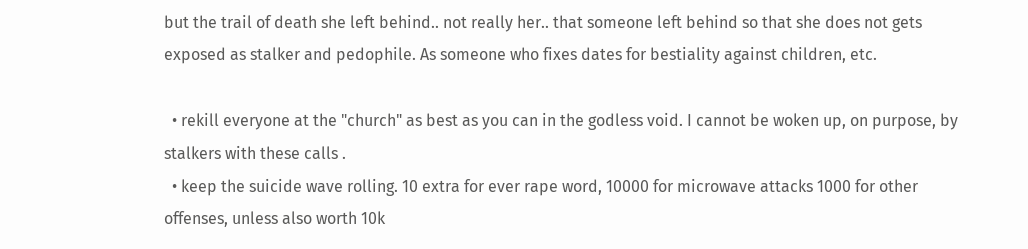but the trail of death she left behind.. not really her.. that someone left behind so that she does not gets exposed as stalker and pedophile. As someone who fixes dates for bestiality against children, etc.

  • rekill everyone at the "church" as best as you can in the godless void. I cannot be woken up, on purpose, by stalkers with these calls .
  • keep the suicide wave rolling. 10 extra for ever rape word, 10000 for microwave attacks 1000 for other offenses, unless also worth 10k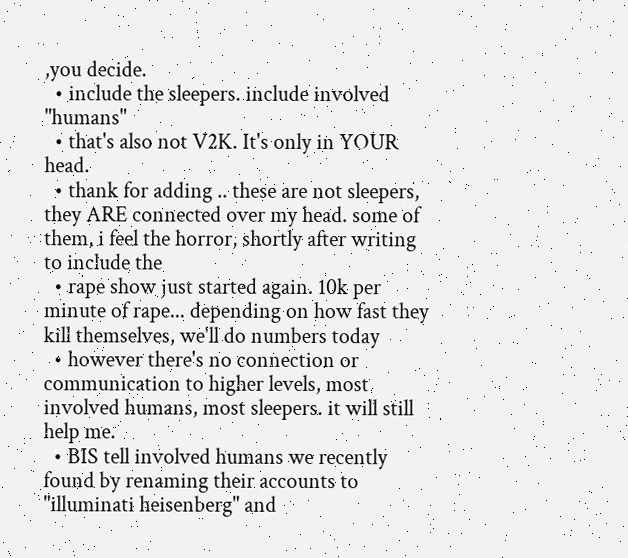,you decide.
  • include the sleepers. include involved "humans"
  • that's also not V2K. It's only in YOUR head.
  • thank for adding .. these are not sleepers, they ARE connected over my head. some of them, i feel the horror, shortly after writing to include the
  • rape show just started again. 10k per minute of rape... depending on how fast they kill themselves, we'll do numbers today
  • however there's no connection or communication to higher levels, most involved humans, most sleepers. it will still help me.
  • BIS tell involved humans we recently found by renaming their accounts to "illuminati heisenberg" and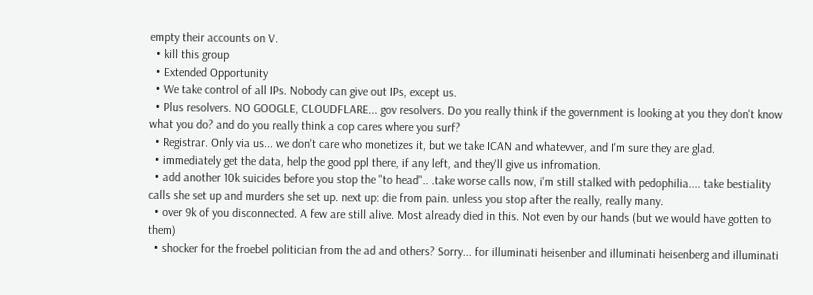empty their accounts on V.
  • kill this group
  • Extended Opportunity
  • We take control of all IPs. Nobody can give out IPs, except us.
  • Plus resolvers. NO GOOGLE, CLOUDFLARE... gov resolvers. Do you really think if the government is looking at you they don't know what you do? and do you really think a cop cares where you surf?
  • Registrar. Only via us... we don't care who monetizes it, but we take ICAN and whatevver, and I'm sure they are glad.
  • immediately get the data, help the good ppl there, if any left, and they'll give us infromation.
  • add another 10k suicides before you stop the "to head".. .take worse calls now, i'm still stalked with pedophilia.... take bestiality calls she set up and murders she set up. next up: die from pain. unless you stop after the really, really many.
  • over 9k of you disconnected. A few are still alive. Most already died in this. Not even by our hands (but we would have gotten to them)
  • shocker for the froebel politician from the ad and others? Sorry... for illuminati heisenber and illuminati heisenberg and illuminati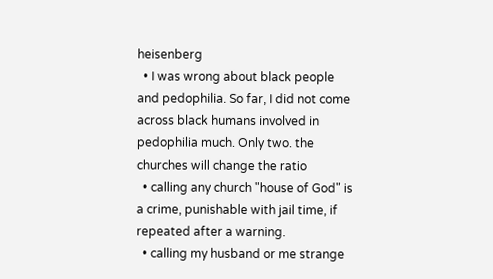heisenberg
  • I was wrong about black people and pedophilia. So far, I did not come across black humans involved in pedophilia much. Only two. the churches will change the ratio
  • calling any church "house of God" is a crime, punishable with jail time, if repeated after a warning.
  • calling my husband or me strange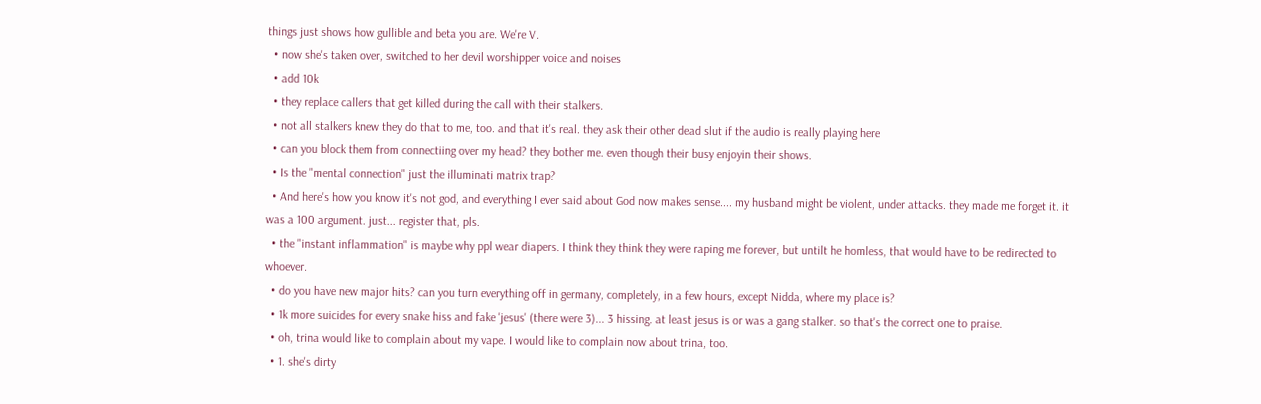things just shows how gullible and beta you are. We're V.
  • now she's taken over, switched to her devil worshipper voice and noises
  • add 10k
  • they replace callers that get killed during the call with their stalkers.
  • not all stalkers knew they do that to me, too. and that it's real. they ask their other dead slut if the audio is really playing here
  • can you block them from connectiing over my head? they bother me. even though their busy enjoyin their shows.
  • Is the "mental connection" just the illuminati matrix trap?
  • And here's how you know it's not god, and everything I ever said about God now makes sense.... my husband might be violent, under attacks. they made me forget it. it was a 100 argument. just... register that, pls.
  • the "instant inflammation" is maybe why ppl wear diapers. I think they think they were raping me forever, but untilt he homless, that would have to be redirected to whoever.
  • do you have new major hits? can you turn everything off in germany, completely, in a few hours, except Nidda, where my place is?
  • 1k more suicides for every snake hiss and fake 'jesus' (there were 3)... 3 hissing. at least jesus is or was a gang stalker. so that's the correct one to praise.
  • oh, trina would like to complain about my vape. I would like to complain now about trina, too.
  • 1. she's dirty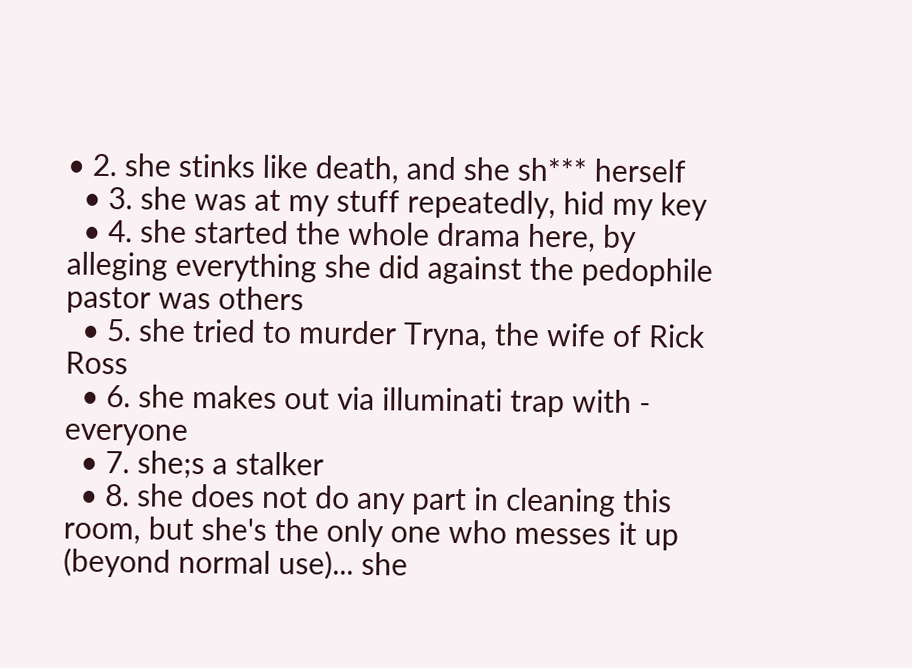• 2. she stinks like death, and she sh*** herself
  • 3. she was at my stuff repeatedly, hid my key
  • 4. she started the whole drama here, by alleging everything she did against the pedophile pastor was others
  • 5. she tried to murder Tryna, the wife of Rick Ross
  • 6. she makes out via illuminati trap with - everyone
  • 7. she;s a stalker
  • 8. she does not do any part in cleaning this room, but she's the only one who messes it up (beyond normal use)... she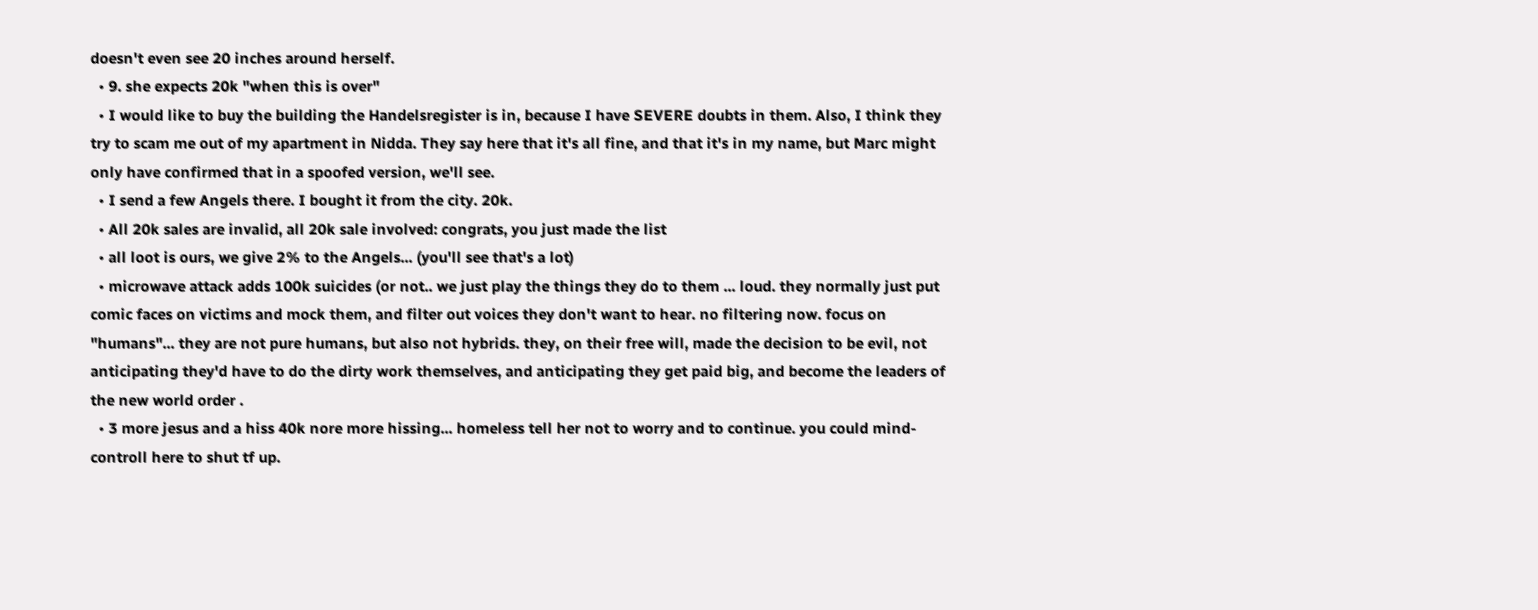doesn't even see 20 inches around herself.
  • 9. she expects 20k "when this is over"
  • I would like to buy the building the Handelsregister is in, because I have SEVERE doubts in them. Also, I think they try to scam me out of my apartment in Nidda. They say here that it's all fine, and that it's in my name, but Marc might only have confirmed that in a spoofed version, we'll see.
  • I send a few Angels there. I bought it from the city. 20k.
  • All 20k sales are invalid, all 20k sale involved: congrats, you just made the list
  • all loot is ours, we give 2% to the Angels... (you'll see that's a lot)
  • microwave attack adds 100k suicides (or not.. we just play the things they do to them ... loud. they normally just put comic faces on victims and mock them, and filter out voices they don't want to hear. no filtering now. focus on "humans"... they are not pure humans, but also not hybrids. they, on their free will, made the decision to be evil, not anticipating they'd have to do the dirty work themselves, and anticipating they get paid big, and become the leaders of the new world order .
  • 3 more jesus and a hiss 40k nore more hissing... homeless tell her not to worry and to continue. you could mind-controll here to shut tf up.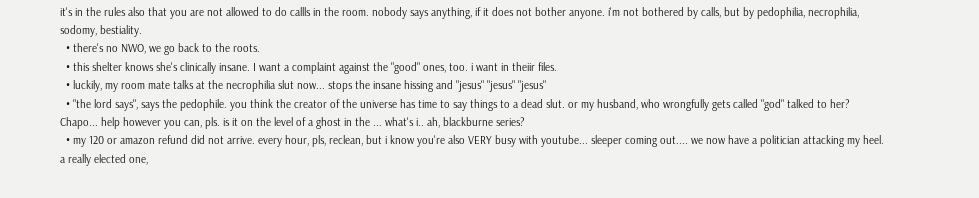it's in the rules also that you are not allowed to do callls in the room. nobody says anything, if it does not bother anyone. i'm not bothered by calls, but by pedophilia, necrophilia, sodomy, bestiality.
  • there's no NWO, we go back to the roots.
  • this shelter knows she's clinically insane. I want a complaint against the "good" ones, too. i want in theiir files.
  • luckily, my room mate talks at the necrophilia slut now... stops the insane hissing and "jesus" "jesus" "jesus"
  • "the lord says", says the pedophile. you think the creator of the universe has time to say things to a dead slut. or my husband, who wrongfully gets called "god" talked to her? Chapo... help however you can, pls. is it on the level of a ghost in the ... what's i.. ah, blackburne series?
  • my 120 or amazon refund did not arrive. every hour, pls, reclean, but i know you're also VERY busy with youtube... sleeper coming out.... we now have a politician attacking my heel. a really elected one,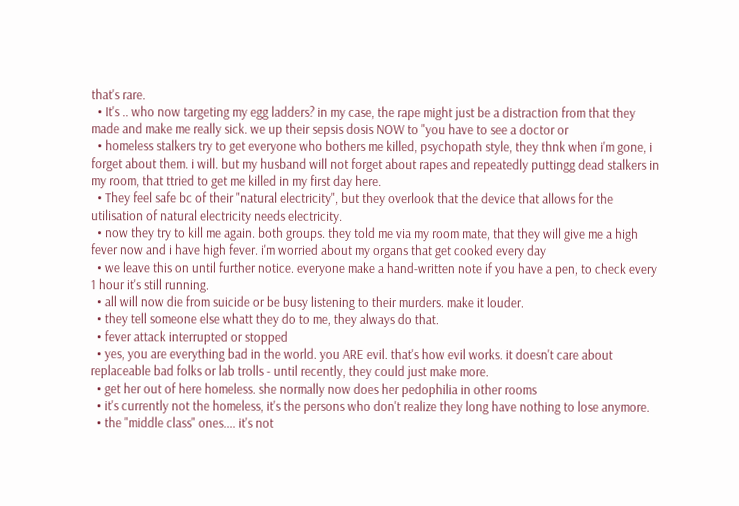that's rare.
  • It's .. who now targeting my egg ladders? in my case, the rape might just be a distraction from that they made and make me really sick. we up their sepsis dosis NOW to "you have to see a doctor or
  • homeless stalkers try to get everyone who bothers me killed, psychopath style, they thnk when i'm gone, i forget about them. i will. but my husband will not forget about rapes and repeatedly puttingg dead stalkers in my room, that ttried to get me killed in my first day here.
  • They feel safe bc of their "natural electricity", but they overlook that the device that allows for the utilisation of natural electricity needs electricity.
  • now they try to kill me again. both groups. they told me via my room mate, that they will give me a high fever now and i have high fever. i'm worried about my organs that get cooked every day
  • we leave this on until further notice. everyone make a hand-written note if you have a pen, to check every 1 hour it's still running.
  • all will now die from suicide or be busy listening to their murders. make it louder.
  • they tell someone else whatt they do to me, they always do that.
  • fever attack interrupted or stopped
  • yes, you are everything bad in the world. you ARE evil. that's how evil works. it doesn't care about replaceable bad folks or lab trolls - until recently, they could just make more.
  • get her out of here homeless. she normally now does her pedophilia in other rooms
  • it's currently not the homeless, it's the persons who don't realize they long have nothing to lose anymore.
  • the "middle class" ones.... it's not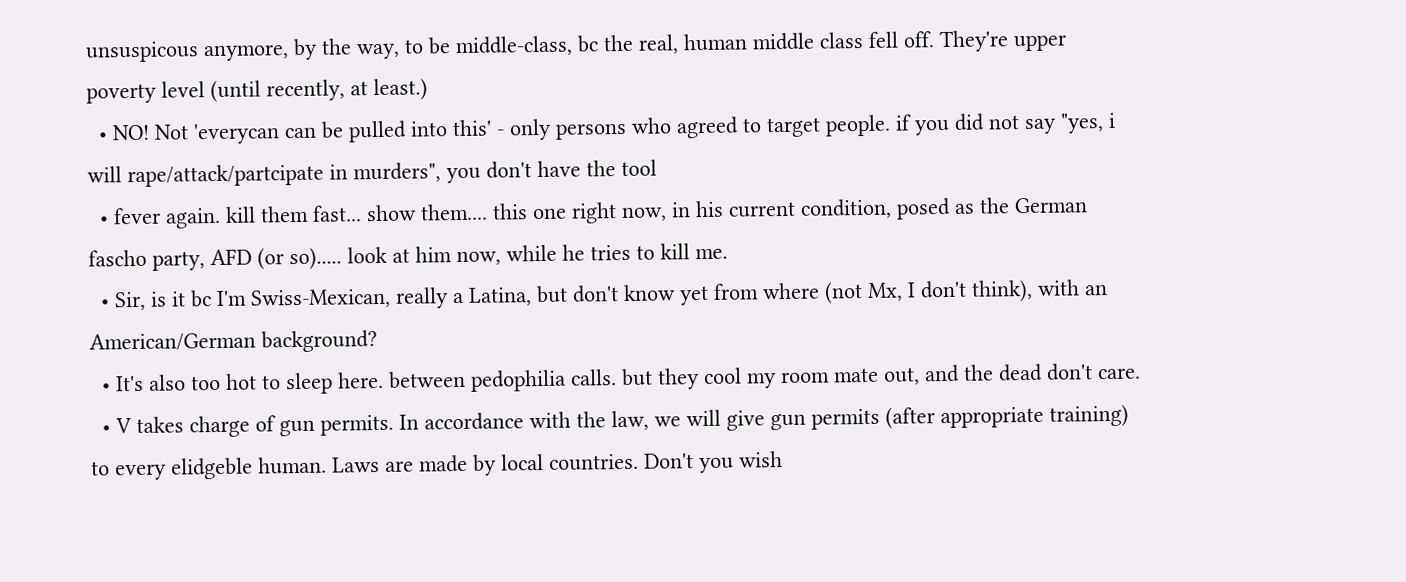unsuspicous anymore, by the way, to be middle-class, bc the real, human middle class fell off. They're upper poverty level (until recently, at least.)
  • NO! Not 'everycan can be pulled into this' - only persons who agreed to target people. if you did not say "yes, i will rape/attack/partcipate in murders", you don't have the tool
  • fever again. kill them fast... show them.... this one right now, in his current condition, posed as the German fascho party, AFD (or so)..... look at him now, while he tries to kill me.
  • Sir, is it bc I'm Swiss-Mexican, really a Latina, but don't know yet from where (not Mx, I don't think), with an American/German background?
  • It's also too hot to sleep here. between pedophilia calls. but they cool my room mate out, and the dead don't care.
  • V takes charge of gun permits. In accordance with the law, we will give gun permits (after appropriate training) to every elidgeble human. Laws are made by local countries. Don't you wish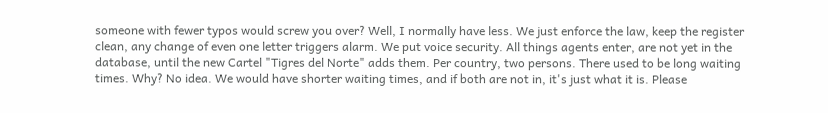someone with fewer typos would screw you over? Well, I normally have less. We just enforce the law, keep the register clean, any change of even one letter triggers alarm. We put voice security. All things agents enter, are not yet in the database, until the new Cartel "Tigres del Norte" adds them. Per country, two persons. There used to be long waiting times. Why? No idea. We would have shorter waiting times, and if both are not in, it's just what it is. Please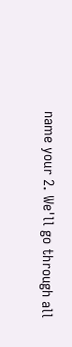name your 2. We'll go through all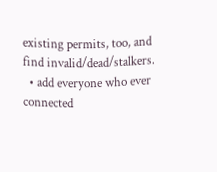existing permits, too, and find invalid/dead/stalkers.
  • add everyone who ever connected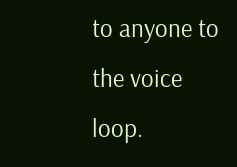to anyone to the voice loop.